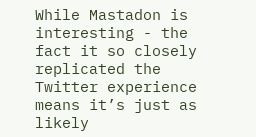While Mastadon is interesting - the fact it so closely replicated the Twitter experience means it’s just as likely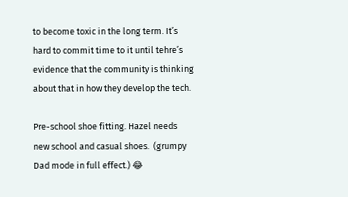to become toxic in the long term. It’s hard to commit time to it until tehre’s evidence that the community is thinking about that in how they develop the tech.

Pre-school shoe fitting. Hazel needs new school and casual shoes.  (grumpy Dad mode in full effect.) 😂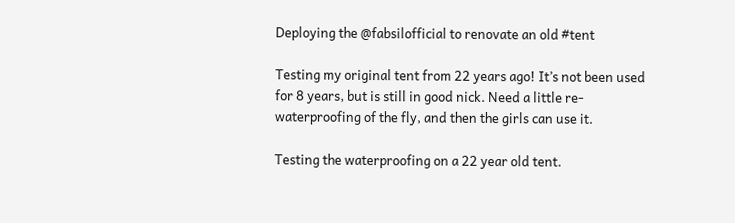Deploying the @fabsilofficial to renovate an old #tent

Testing my original tent from 22 years ago! It’s not been used for 8 years, but is still in good nick. Need a little re-waterproofing of the fly, and then the girls can use it.

Testing the waterproofing on a 22 year old tent.